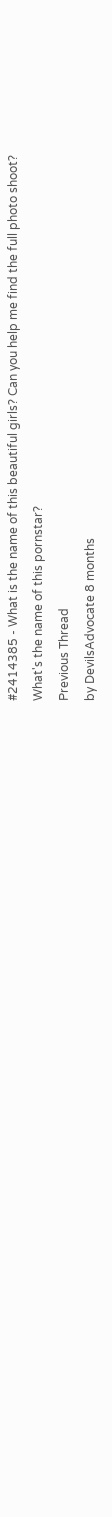#2414385 - What is the name of this beautiful girls? Can you help me find the full photo shoot?
What's the name of this pornstar?
Previous Thread
by DevilsAdvocate 8 months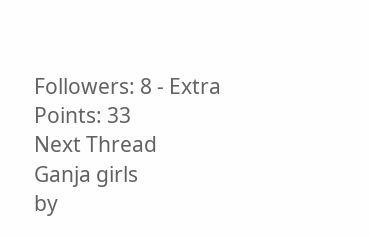Followers: 8 - Extra Points: 33
Next Thread
Ganja girls
by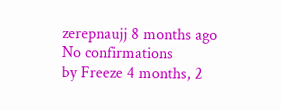zerepnaujj 8 months ago
No confirmations
by Freeze 4 months, 2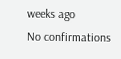weeks ago
No confirmations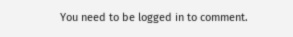You need to be logged in to comment.